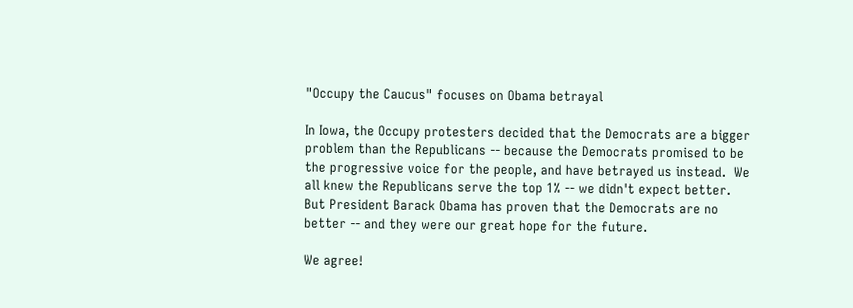"Occupy the Caucus" focuses on Obama betrayal

In Iowa, the Occupy protesters decided that the Democrats are a bigger problem than the Republicans -- because the Democrats promised to be the progressive voice for the people, and have betrayed us instead.  We all knew the Republicans serve the top 1% -- we didn't expect better.  But President Barack Obama has proven that the Democrats are no better -- and they were our great hope for the future.

We agree!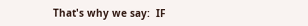That's why we say:  IF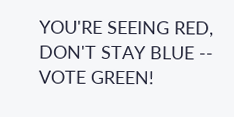YOU'RE SEEING RED, DON'T STAY BLUE -- VOTE GREEN!